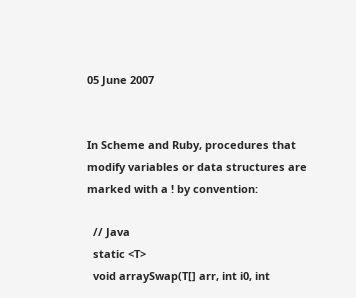05 June 2007


In Scheme and Ruby, procedures that modify variables or data structures are marked with a ! by convention:

  // Java
  static <T>
  void arraySwap(T[] arr, int i0, int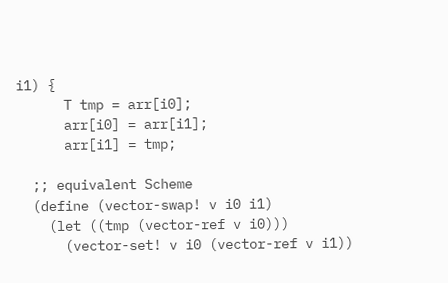i1) {
      T tmp = arr[i0];
      arr[i0] = arr[i1];
      arr[i1] = tmp;

  ;; equivalent Scheme
  (define (vector-swap! v i0 i1)
    (let ((tmp (vector-ref v i0)))
      (vector-set! v i0 (vector-ref v i1))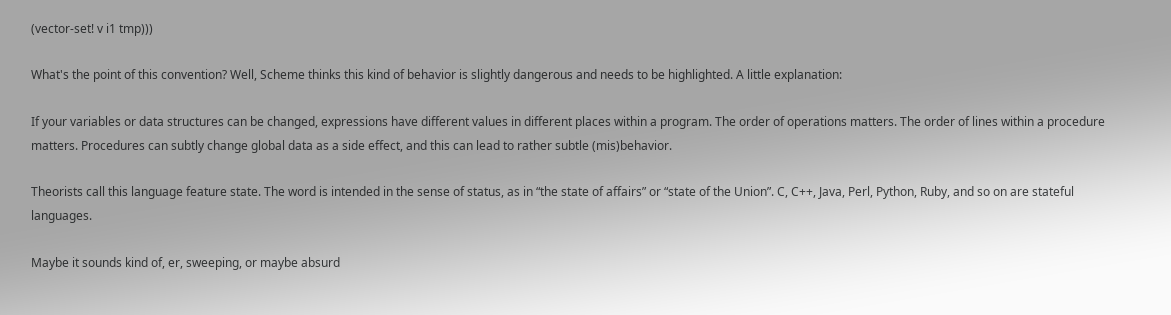(vector-set! v i1 tmp)))

What's the point of this convention? Well, Scheme thinks this kind of behavior is slightly dangerous and needs to be highlighted. A little explanation:

If your variables or data structures can be changed, expressions have different values in different places within a program. The order of operations matters. The order of lines within a procedure matters. Procedures can subtly change global data as a side effect, and this can lead to rather subtle (mis)behavior.

Theorists call this language feature state. The word is intended in the sense of status, as in “the state of affairs” or “state of the Union”. C, C++, Java, Perl, Python, Ruby, and so on are stateful languages.

Maybe it sounds kind of, er, sweeping, or maybe absurd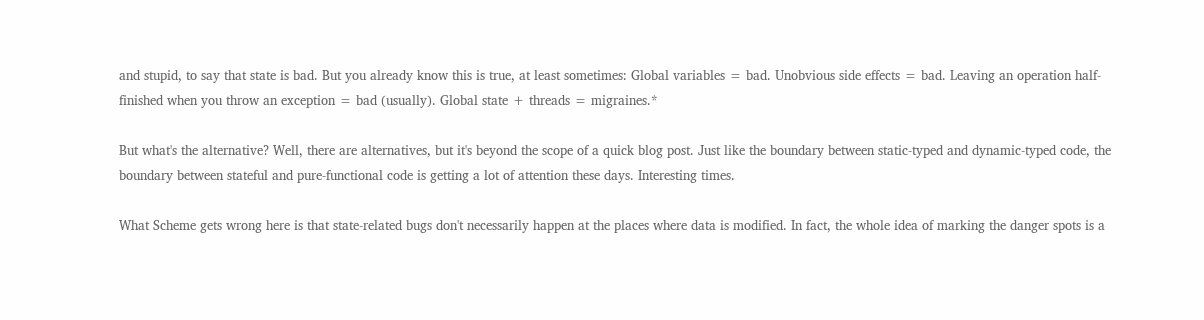and stupid, to say that state is bad. But you already know this is true, at least sometimes: Global variables = bad. Unobvious side effects = bad. Leaving an operation half-finished when you throw an exception = bad (usually). Global state + threads = migraines.*

But what's the alternative? Well, there are alternatives, but it's beyond the scope of a quick blog post. Just like the boundary between static-typed and dynamic-typed code, the boundary between stateful and pure-functional code is getting a lot of attention these days. Interesting times.

What Scheme gets wrong here is that state-related bugs don't necessarily happen at the places where data is modified. In fact, the whole idea of marking the danger spots is a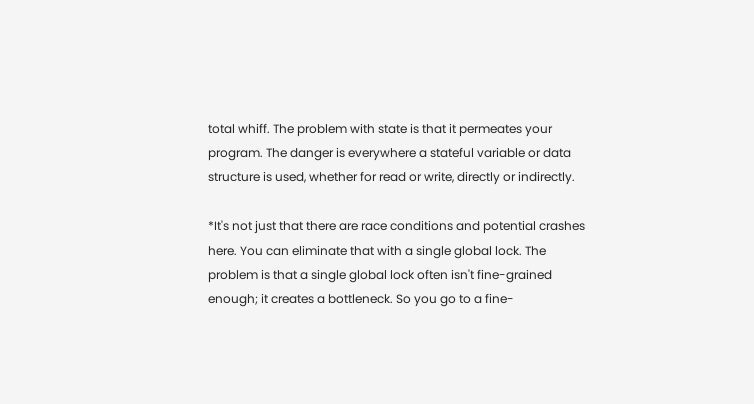total whiff. The problem with state is that it permeates your program. The danger is everywhere a stateful variable or data structure is used, whether for read or write, directly or indirectly.

*It's not just that there are race conditions and potential crashes here. You can eliminate that with a single global lock. The problem is that a single global lock often isn't fine-grained enough; it creates a bottleneck. So you go to a fine-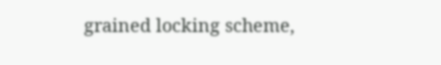grained locking scheme,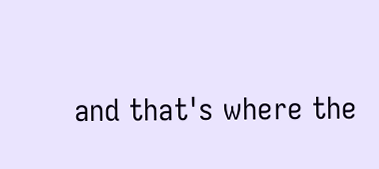and that's where the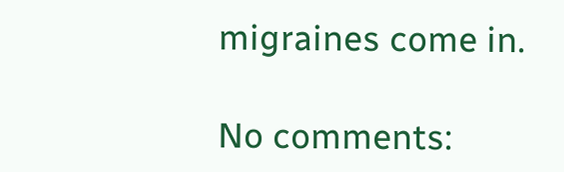migraines come in.

No comments: